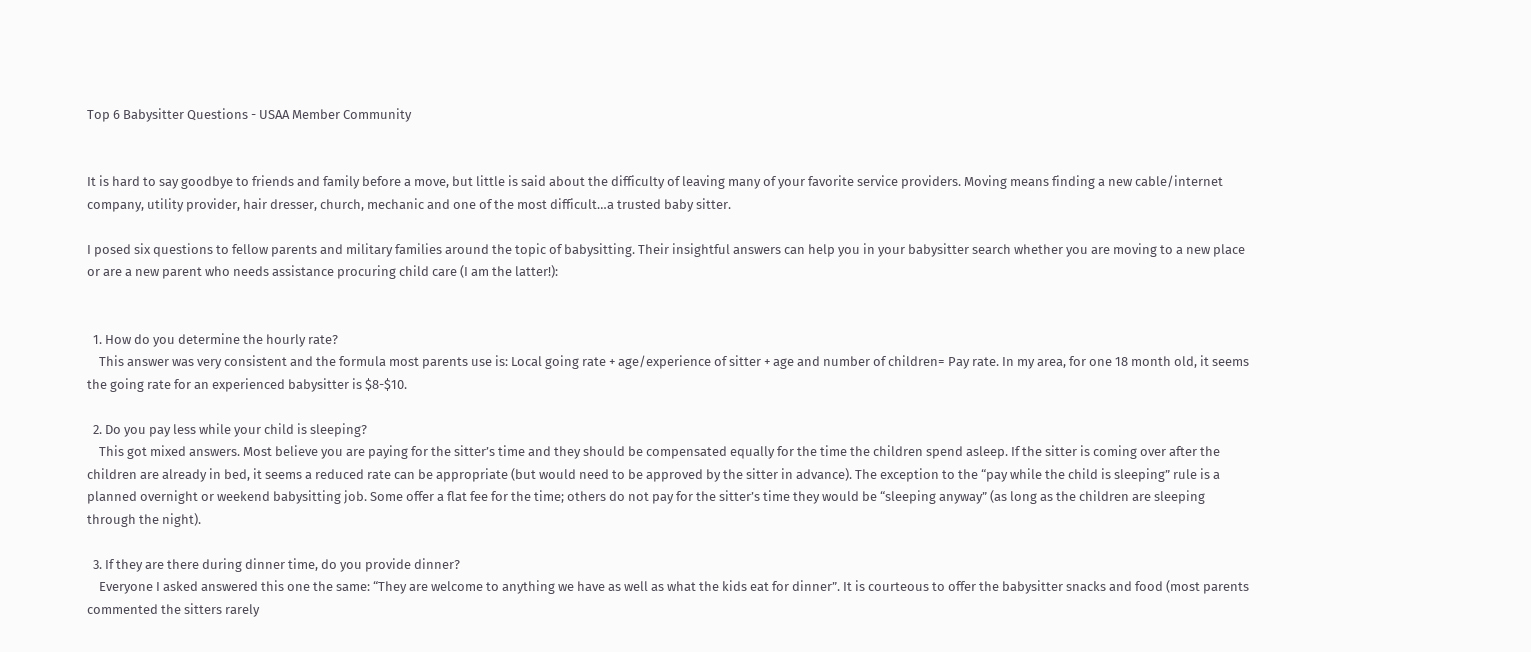Top 6 Babysitter Questions - USAA Member Community


It is hard to say goodbye to friends and family before a move, but little is said about the difficulty of leaving many of your favorite service providers. Moving means finding a new cable/internet company, utility provider, hair dresser, church, mechanic and one of the most difficult…a trusted baby sitter.

I posed six questions to fellow parents and military families around the topic of babysitting. Their insightful answers can help you in your babysitter search whether you are moving to a new place or are a new parent who needs assistance procuring child care (I am the latter!):


  1. How do you determine the hourly rate?
    This answer was very consistent and the formula most parents use is: Local going rate + age/experience of sitter + age and number of children= Pay rate. In my area, for one 18 month old, it seems the going rate for an experienced babysitter is $8-$10.

  2. Do you pay less while your child is sleeping?
    This got mixed answers. Most believe you are paying for the sitter’s time and they should be compensated equally for the time the children spend asleep. If the sitter is coming over after the children are already in bed, it seems a reduced rate can be appropriate (but would need to be approved by the sitter in advance). The exception to the “pay while the child is sleeping” rule is a planned overnight or weekend babysitting job. Some offer a flat fee for the time; others do not pay for the sitter’s time they would be “sleeping anyway” (as long as the children are sleeping through the night).

  3. If they are there during dinner time, do you provide dinner?
    Everyone I asked answered this one the same: “They are welcome to anything we have as well as what the kids eat for dinner”. It is courteous to offer the babysitter snacks and food (most parents commented the sitters rarely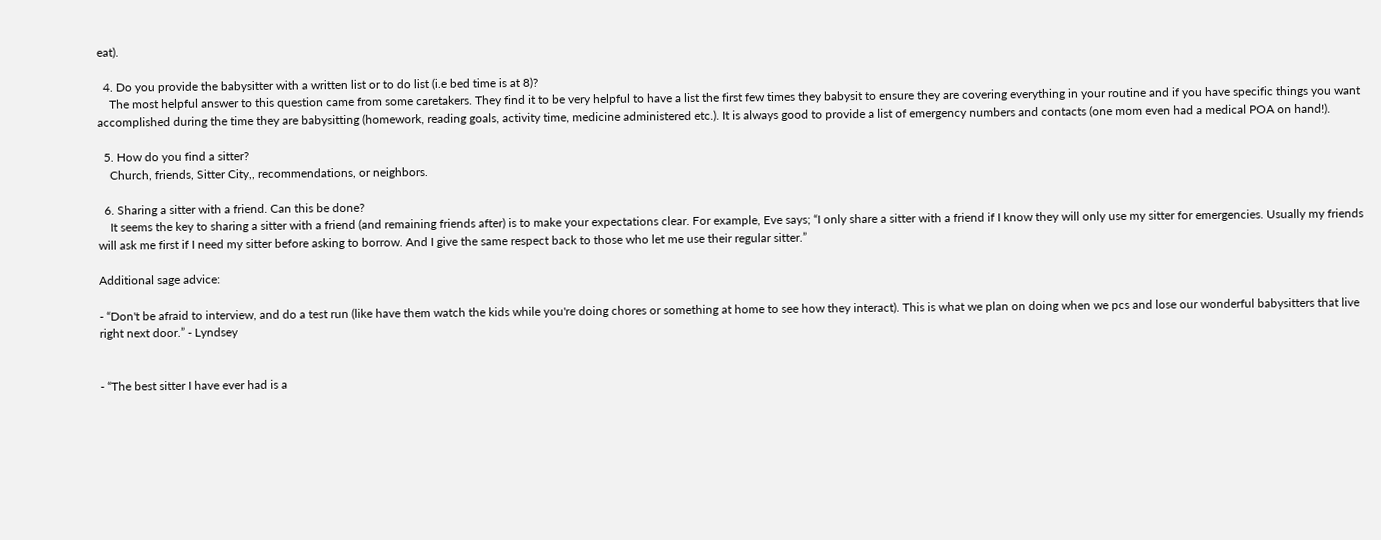eat).

  4. Do you provide the babysitter with a written list or to do list (i.e bed time is at 8)?
    The most helpful answer to this question came from some caretakers. They find it to be very helpful to have a list the first few times they babysit to ensure they are covering everything in your routine and if you have specific things you want accomplished during the time they are babysitting (homework, reading goals, activity time, medicine administered etc.). It is always good to provide a list of emergency numbers and contacts (one mom even had a medical POA on hand!).

  5. How do you find a sitter?
    Church, friends, Sitter City,, recommendations, or neighbors.

  6. Sharing a sitter with a friend. Can this be done?
    It seems the key to sharing a sitter with a friend (and remaining friends after) is to make your expectations clear. For example, Eve says; “I only share a sitter with a friend if I know they will only use my sitter for emergencies. Usually my friends will ask me first if I need my sitter before asking to borrow. And I give the same respect back to those who let me use their regular sitter.”

Additional sage advice:

- “Don't be afraid to interview, and do a test run (like have them watch the kids while you're doing chores or something at home to see how they interact). This is what we plan on doing when we pcs and lose our wonderful babysitters that live right next door.” - Lyndsey


- “The best sitter I have ever had is a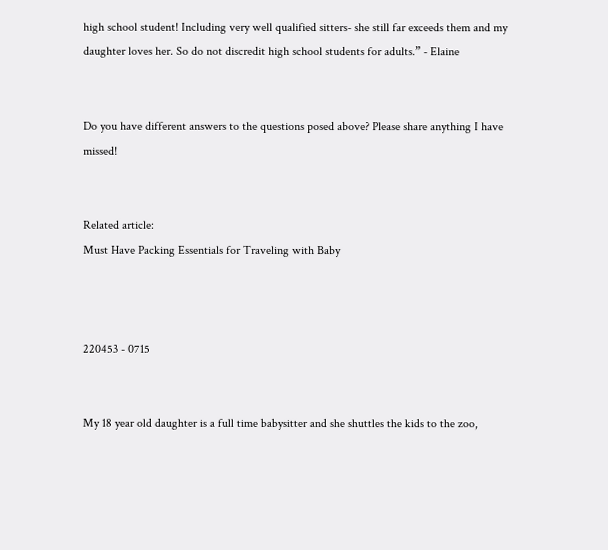high school student! Including very well qualified sitters- she still far exceeds them and my daughter loves her. So do not discredit high school students for adults.” - Elaine


Do you have different answers to the questions posed above? Please share anything I have missed!


Related article:
Must Have Packing Essentials for Traveling with Baby



220453 - 0715


My 18 year old daughter is a full time babysitter and she shuttles the kids to the zoo,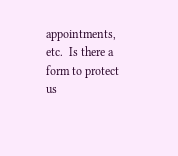appointments, etc.  Is there a form to protect us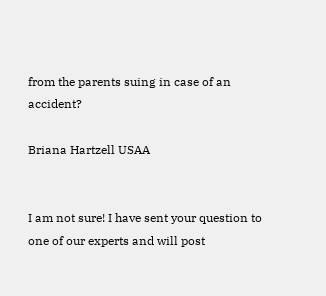from the parents suing in case of an accident?

Briana Hartzell USAA


I am not sure! I have sent your question to one of our experts and will post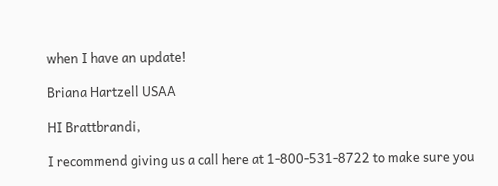when I have an update!

Briana Hartzell USAA

HI Brattbrandi,

I recommend giving us a call here at 1-800-531-8722 to make sure you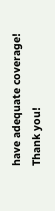have adequate coverage! Thank you!